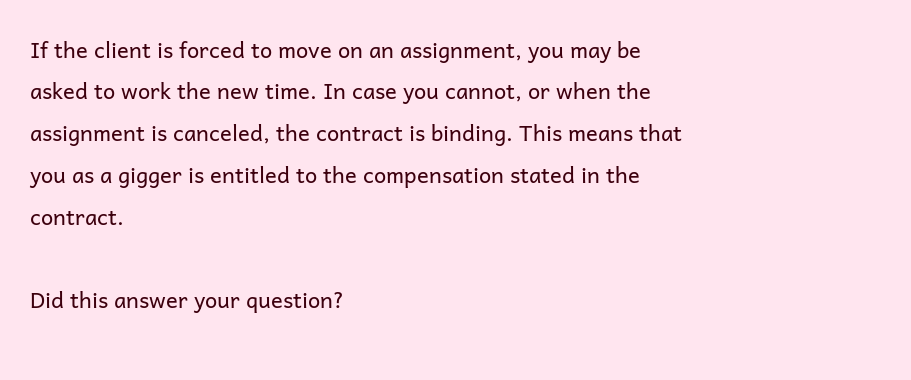If the client is forced to move on an assignment, you may be asked to work the new time. In case you cannot, or when the assignment is canceled, the contract is binding. This means that you as a gigger is entitled to the compensation stated in the contract.

Did this answer your question?